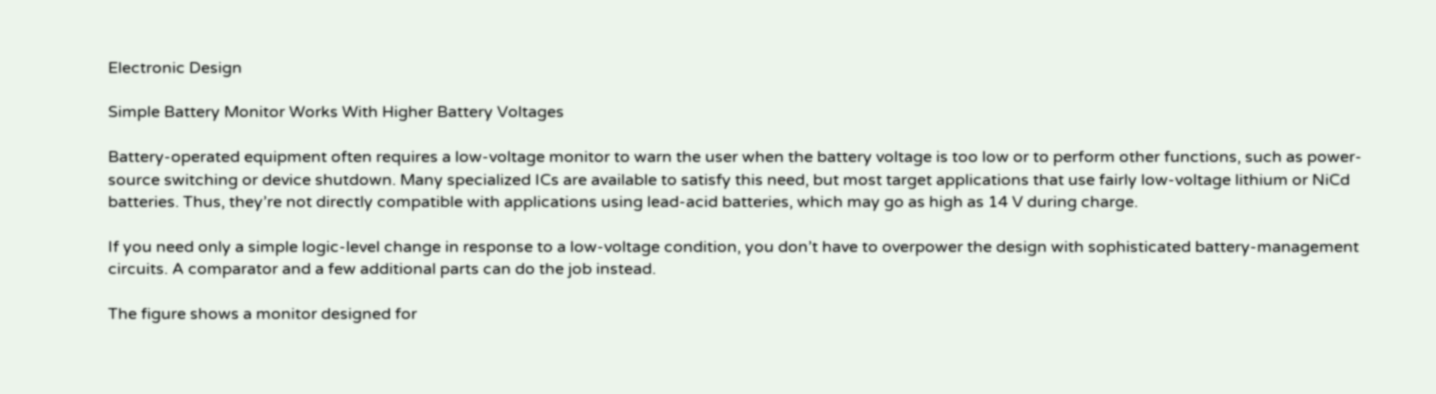Electronic Design

Simple Battery Monitor Works With Higher Battery Voltages

Battery-operated equipment often requires a low-voltage monitor to warn the user when the battery voltage is too low or to perform other functions, such as power-source switching or device shutdown. Many specialized ICs are available to satisfy this need, but most target applications that use fairly low-voltage lithium or NiCd batteries. Thus, they’re not directly compatible with applications using lead-acid batteries, which may go as high as 14 V during charge.

If you need only a simple logic-level change in response to a low-voltage condition, you don’t have to overpower the design with sophisticated battery-management circuits. A comparator and a few additional parts can do the job instead.

The figure shows a monitor designed for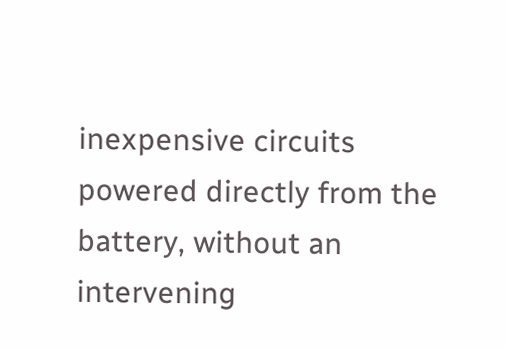inexpensive circuits powered directly from the battery, without an intervening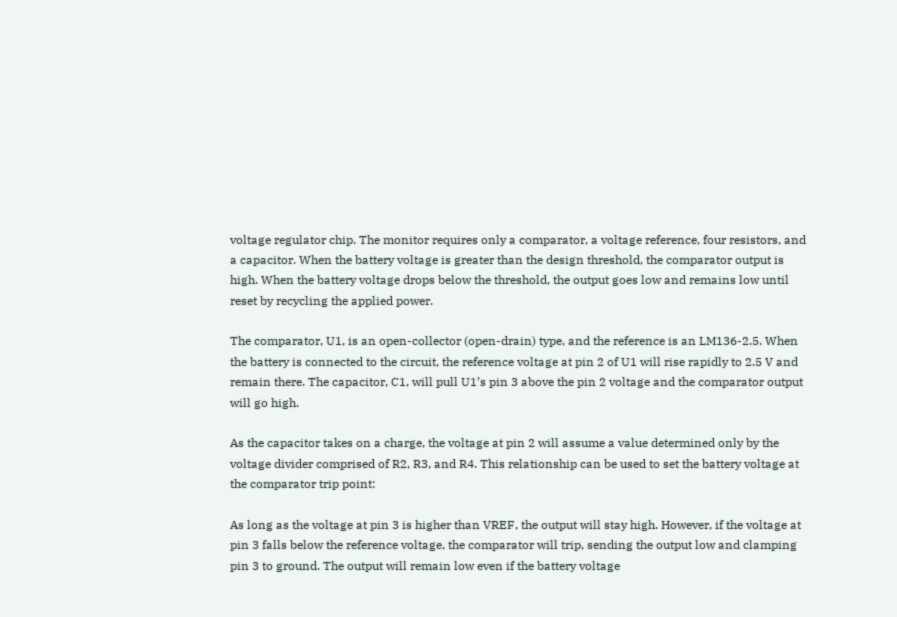voltage regulator chip. The monitor requires only a comparator, a voltage reference, four resistors, and a capacitor. When the battery voltage is greater than the design threshold, the comparator output is high. When the battery voltage drops below the threshold, the output goes low and remains low until reset by recycling the applied power.

The comparator, U1, is an open-collector (open-drain) type, and the reference is an LM136-2.5. When the battery is connected to the circuit, the reference voltage at pin 2 of U1 will rise rapidly to 2.5 V and remain there. The capacitor, C1, will pull U1’s pin 3 above the pin 2 voltage and the comparator output will go high.

As the capacitor takes on a charge, the voltage at pin 2 will assume a value determined only by the voltage divider comprised of R2, R3, and R4. This relationship can be used to set the battery voltage at the comparator trip point:

As long as the voltage at pin 3 is higher than VREF, the output will stay high. However, if the voltage at pin 3 falls below the reference voltage, the comparator will trip, sending the output low and clamping pin 3 to ground. The output will remain low even if the battery voltage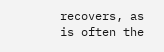recovers, as is often the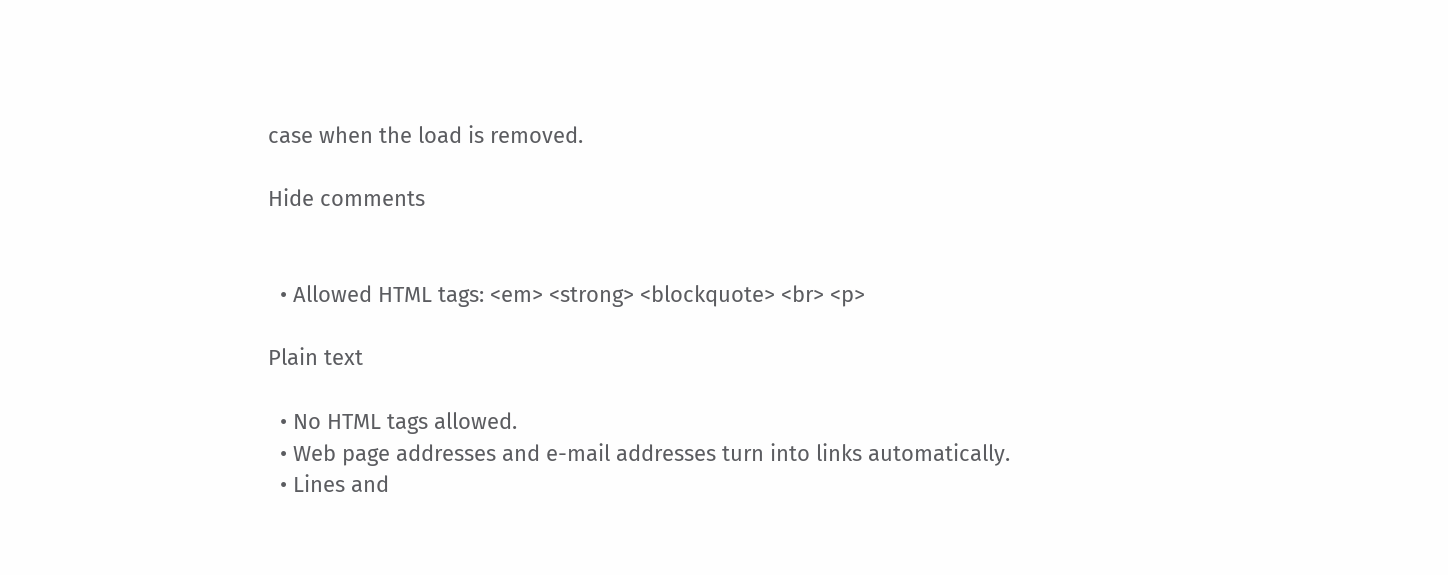case when the load is removed.

Hide comments


  • Allowed HTML tags: <em> <strong> <blockquote> <br> <p>

Plain text

  • No HTML tags allowed.
  • Web page addresses and e-mail addresses turn into links automatically.
  • Lines and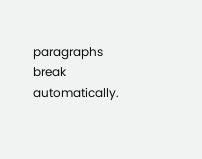paragraphs break automatically.